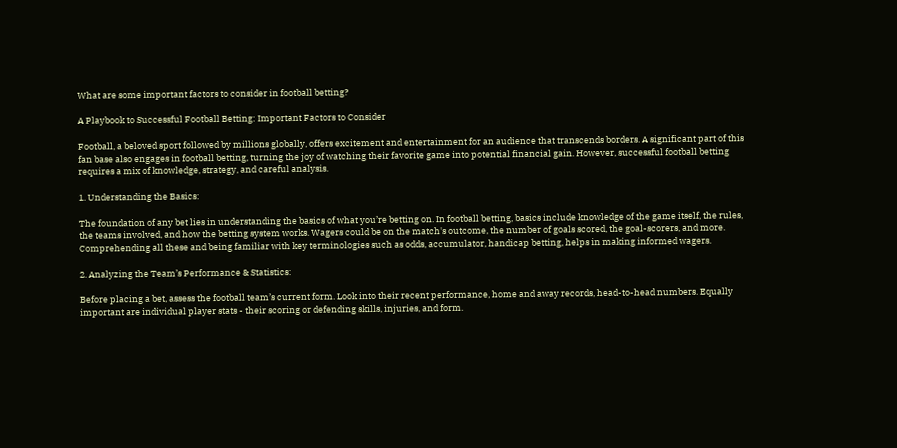What are some important factors to consider in football betting?

A Playbook to Successful Football Betting: Important Factors to Consider

Football, a beloved sport followed by millions globally, offers excitement and entertainment for an audience that transcends borders. A significant part of this fan base also engages in football betting, turning the joy of watching their favorite game into potential financial gain. However, successful football betting requires a mix of knowledge, strategy, and careful analysis.

1. Understanding the Basics:

The foundation of any bet lies in understanding the basics of what you’re betting on. In football betting, basics include knowledge of the game itself, the rules, the teams involved, and how the betting system works. Wagers could be on the match's outcome, the number of goals scored, the goal-scorers, and more. Comprehending all these and being familiar with key terminologies such as odds, accumulator, handicap betting, helps in making informed wagers.

2. Analyzing the Team’s Performance & Statistics:

Before placing a bet, assess the football team’s current form. Look into their recent performance, home and away records, head-to-head numbers. Equally important are individual player stats - their scoring or defending skills, injuries, and form.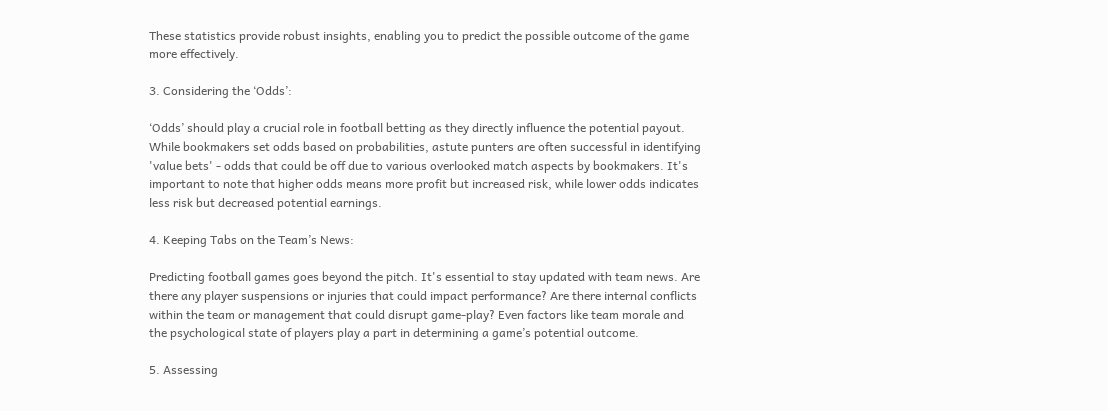These statistics provide robust insights, enabling you to predict the possible outcome of the game more effectively.

3. Considering the ‘Odds’:

‘Odds’ should play a crucial role in football betting as they directly influence the potential payout. While bookmakers set odds based on probabilities, astute punters are often successful in identifying 'value bets' - odds that could be off due to various overlooked match aspects by bookmakers. It's important to note that higher odds means more profit but increased risk, while lower odds indicates less risk but decreased potential earnings.

4. Keeping Tabs on the Team’s News:

Predicting football games goes beyond the pitch. It's essential to stay updated with team news. Are there any player suspensions or injuries that could impact performance? Are there internal conflicts within the team or management that could disrupt game-play? Even factors like team morale and the psychological state of players play a part in determining a game’s potential outcome.

5. Assessing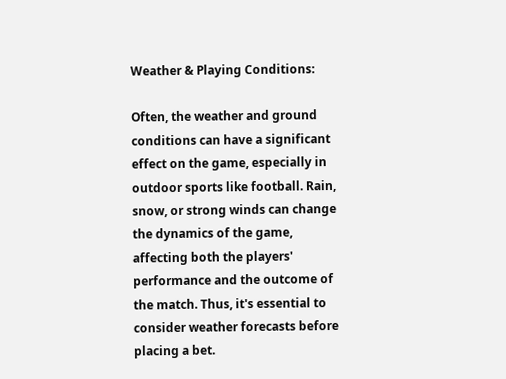Weather & Playing Conditions:

Often, the weather and ground conditions can have a significant effect on the game, especially in outdoor sports like football. Rain, snow, or strong winds can change the dynamics of the game, affecting both the players' performance and the outcome of the match. Thus, it's essential to consider weather forecasts before placing a bet.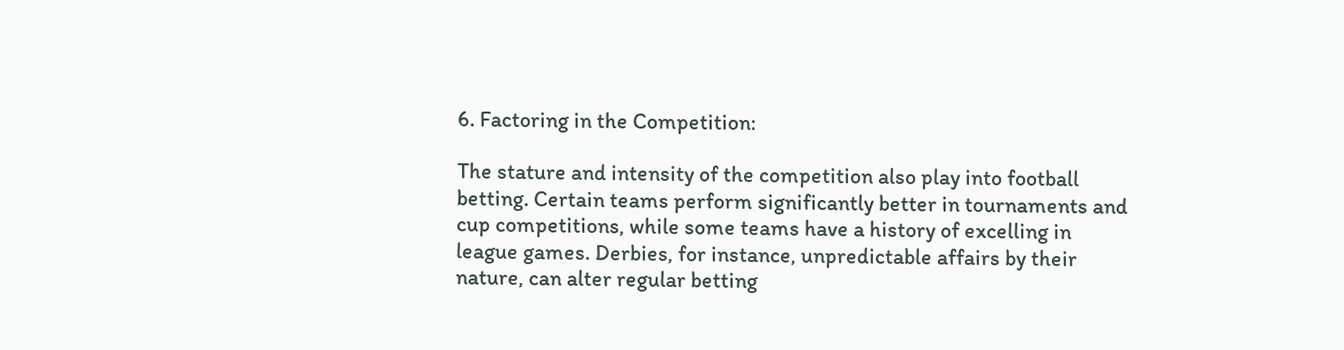6. Factoring in the Competition:

The stature and intensity of the competition also play into football betting. Certain teams perform significantly better in tournaments and cup competitions, while some teams have a history of excelling in league games. Derbies, for instance, unpredictable affairs by their nature, can alter regular betting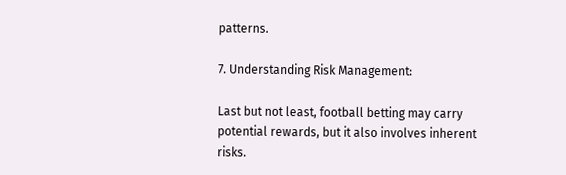patterns.

7. Understanding Risk Management:

Last but not least, football betting may carry potential rewards, but it also involves inherent risks.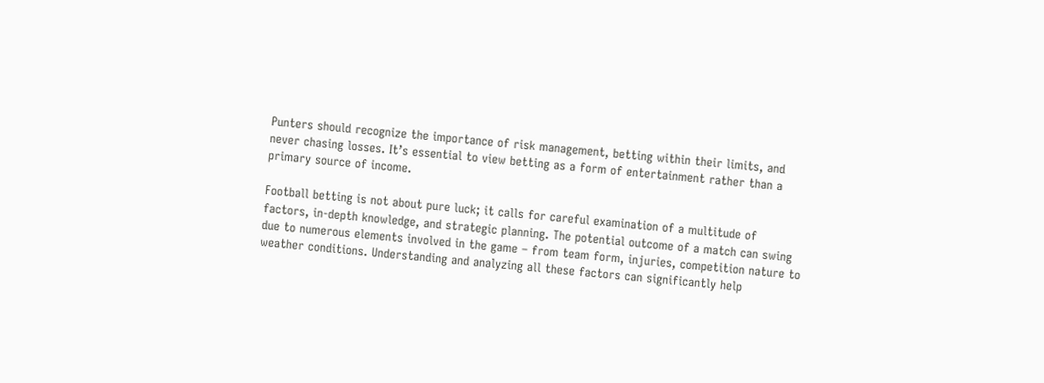Punters should recognize the importance of risk management, betting within their limits, and never chasing losses. It’s essential to view betting as a form of entertainment rather than a primary source of income.

Football betting is not about pure luck; it calls for careful examination of a multitude of factors, in-depth knowledge, and strategic planning. The potential outcome of a match can swing due to numerous elements involved in the game – from team form, injuries, competition nature to weather conditions. Understanding and analyzing all these factors can significantly help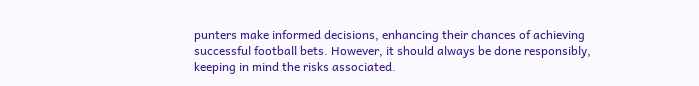punters make informed decisions, enhancing their chances of achieving successful football bets. However, it should always be done responsibly, keeping in mind the risks associated.